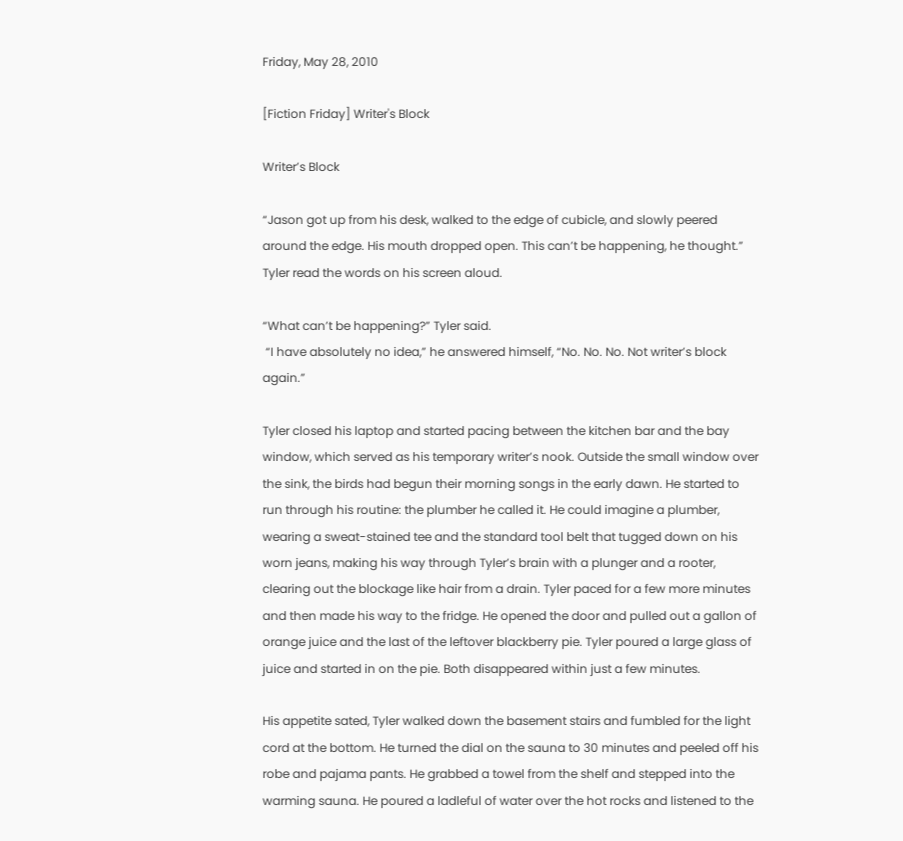Friday, May 28, 2010

[Fiction Friday] Writer's Block

Writer’s Block

“Jason got up from his desk, walked to the edge of cubicle, and slowly peered around the edge. His mouth dropped open. This can’t be happening, he thought.” Tyler read the words on his screen aloud.

“What can’t be happening?” Tyler said.
 “I have absolutely no idea,” he answered himself, “No. No. No. Not writer’s block again.”

Tyler closed his laptop and started pacing between the kitchen bar and the bay window, which served as his temporary writer’s nook. Outside the small window over the sink, the birds had begun their morning songs in the early dawn. He started to run through his routine: the plumber he called it. He could imagine a plumber, wearing a sweat-stained tee and the standard tool belt that tugged down on his worn jeans, making his way through Tyler’s brain with a plunger and a rooter, clearing out the blockage like hair from a drain. Tyler paced for a few more minutes and then made his way to the fridge. He opened the door and pulled out a gallon of orange juice and the last of the leftover blackberry pie. Tyler poured a large glass of juice and started in on the pie. Both disappeared within just a few minutes.

His appetite sated, Tyler walked down the basement stairs and fumbled for the light cord at the bottom. He turned the dial on the sauna to 30 minutes and peeled off his robe and pajama pants. He grabbed a towel from the shelf and stepped into the warming sauna. He poured a ladleful of water over the hot rocks and listened to the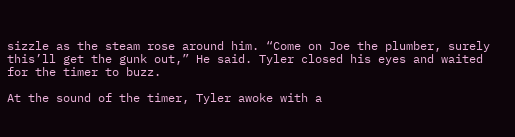sizzle as the steam rose around him. “Come on Joe the plumber, surely this’ll get the gunk out,” He said. Tyler closed his eyes and waited for the timer to buzz.

At the sound of the timer, Tyler awoke with a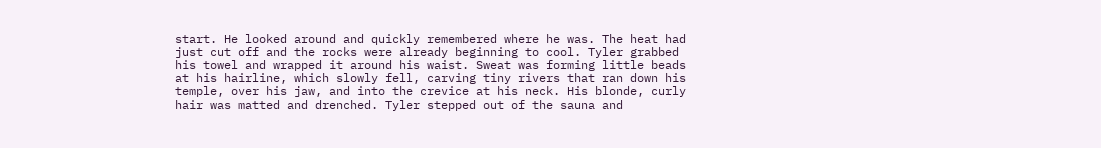start. He looked around and quickly remembered where he was. The heat had just cut off and the rocks were already beginning to cool. Tyler grabbed his towel and wrapped it around his waist. Sweat was forming little beads at his hairline, which slowly fell, carving tiny rivers that ran down his temple, over his jaw, and into the crevice at his neck. His blonde, curly hair was matted and drenched. Tyler stepped out of the sauna and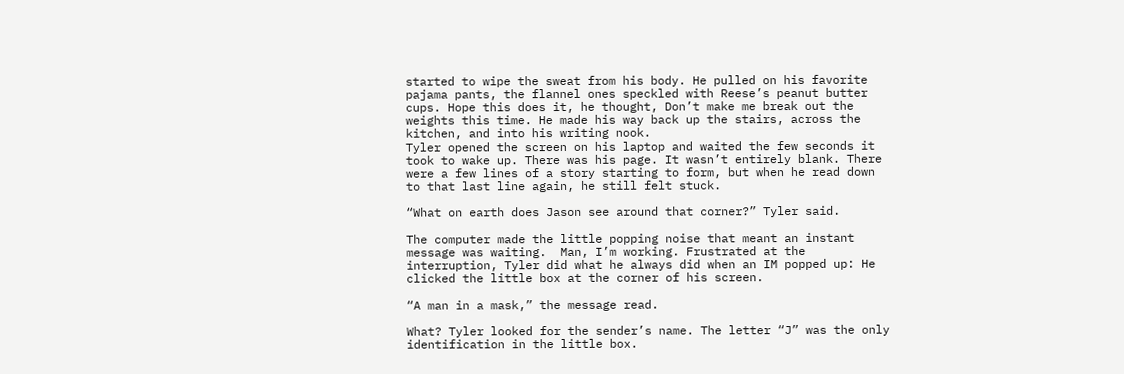started to wipe the sweat from his body. He pulled on his favorite pajama pants, the flannel ones speckled with Reese’s peanut butter cups. Hope this does it, he thought, Don’t make me break out the weights this time. He made his way back up the stairs, across the kitchen, and into his writing nook.
Tyler opened the screen on his laptop and waited the few seconds it took to wake up. There was his page. It wasn’t entirely blank. There were a few lines of a story starting to form, but when he read down to that last line again, he still felt stuck.

“What on earth does Jason see around that corner?” Tyler said.

The computer made the little popping noise that meant an instant message was waiting.  Man, I’m working. Frustrated at the interruption, Tyler did what he always did when an IM popped up: He clicked the little box at the corner of his screen.

“A man in a mask,” the message read.

What? Tyler looked for the sender’s name. The letter “J” was the only identification in the little box.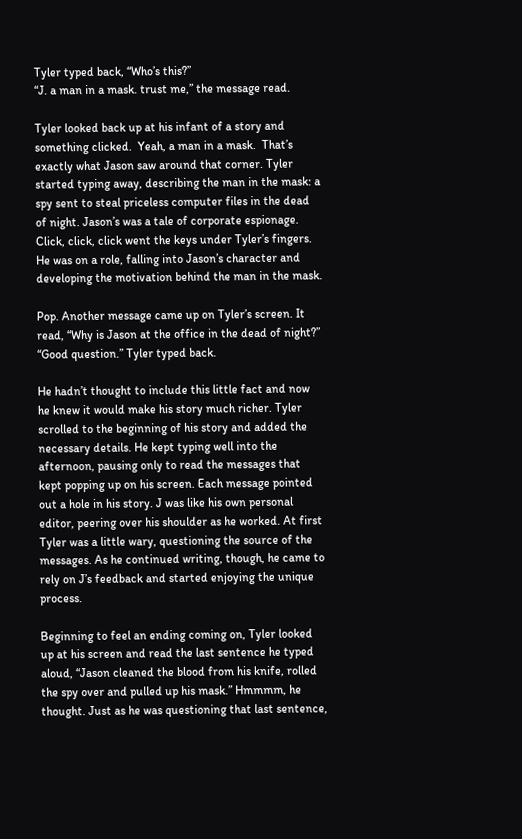Tyler typed back, “Who’s this?”
“J. a man in a mask. trust me,” the message read.

Tyler looked back up at his infant of a story and something clicked.  Yeah, a man in a mask.  That’s exactly what Jason saw around that corner. Tyler started typing away, describing the man in the mask: a spy sent to steal priceless computer files in the dead of night. Jason’s was a tale of corporate espionage. Click, click, click went the keys under Tyler’s fingers. He was on a role, falling into Jason’s character and developing the motivation behind the man in the mask.

Pop. Another message came up on Tyler’s screen. It read, “Why is Jason at the office in the dead of night?”
“Good question.” Tyler typed back.

He hadn’t thought to include this little fact and now he knew it would make his story much richer. Tyler scrolled to the beginning of his story and added the necessary details. He kept typing well into the afternoon, pausing only to read the messages that kept popping up on his screen. Each message pointed out a hole in his story. J was like his own personal editor, peering over his shoulder as he worked. At first Tyler was a little wary, questioning the source of the messages. As he continued writing, though, he came to rely on J’s feedback and started enjoying the unique process.

Beginning to feel an ending coming on, Tyler looked up at his screen and read the last sentence he typed aloud, “Jason cleaned the blood from his knife, rolled the spy over and pulled up his mask.” Hmmmm, he thought. Just as he was questioning that last sentence,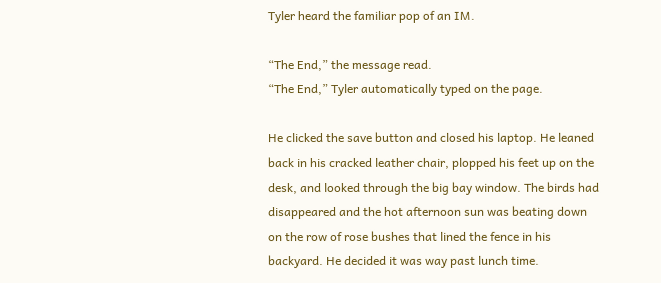Tyler heard the familiar pop of an IM.

“The End,” the message read.
“The End,” Tyler automatically typed on the page.

He clicked the save button and closed his laptop. He leaned back in his cracked leather chair, plopped his feet up on the desk, and looked through the big bay window. The birds had disappeared and the hot afternoon sun was beating down on the row of rose bushes that lined the fence in his backyard. He decided it was way past lunch time.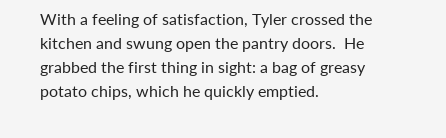With a feeling of satisfaction, Tyler crossed the kitchen and swung open the pantry doors.  He grabbed the first thing in sight: a bag of greasy potato chips, which he quickly emptied.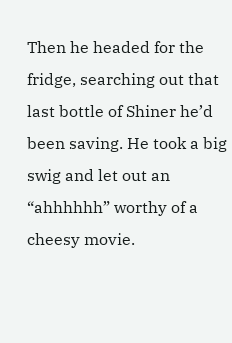Then he headed for the fridge, searching out that last bottle of Shiner he’d been saving. He took a big swig and let out an “ahhhhhh” worthy of a cheesy movie.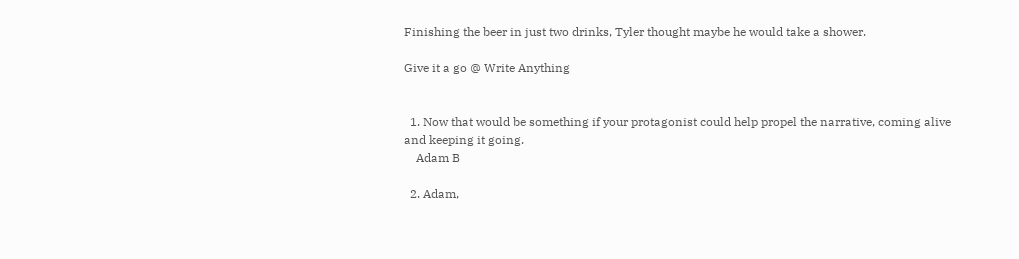Finishing the beer in just two drinks, Tyler thought maybe he would take a shower.

Give it a go @ Write Anything


  1. Now that would be something if your protagonist could help propel the narrative, coming alive and keeping it going.
    Adam B

  2. Adam,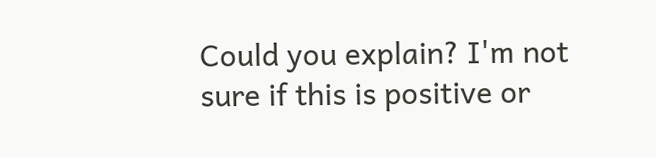Could you explain? I'm not sure if this is positive or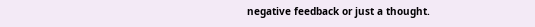negative feedback or just a thought.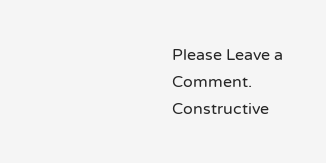Please Leave a Comment. Constructive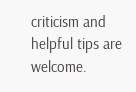criticism and helpful tips are welcome.